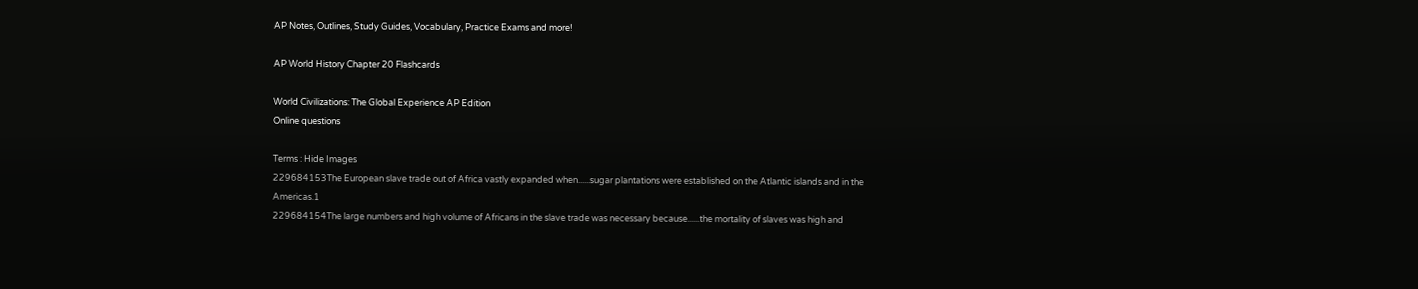AP Notes, Outlines, Study Guides, Vocabulary, Practice Exams and more!

AP World History Chapter 20 Flashcards

World Civilizations: The Global Experience AP Edition
Online questions

Terms : Hide Images
229684153The European slave trade out of Africa vastly expanded when......sugar plantations were established on the Atlantic islands and in the Americas.1
229684154The large numbers and high volume of Africans in the slave trade was necessary because......the mortality of slaves was high and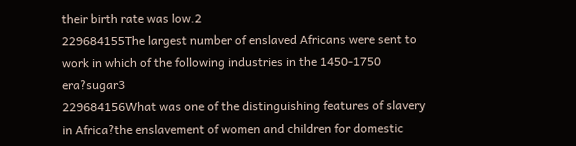their birth rate was low.2
229684155The largest number of enslaved Africans were sent to work in which of the following industries in the 1450-1750 era?sugar3
229684156What was one of the distinguishing features of slavery in Africa?the enslavement of women and children for domestic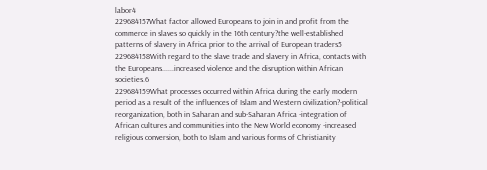labor4
229684157What factor allowed Europeans to join in and profit from the commerce in slaves so quickly in the 16th century?the well-established patterns of slavery in Africa prior to the arrival of European traders5
229684158With regard to the slave trade and slavery in Africa, contacts with the Europeans......increased violence and the disruption within African societies.6
229684159What processes occurred within Africa during the early modern period as a result of the influences of Islam and Western civilization?-political reorganization, both in Saharan and sub-Saharan Africa -integration of African cultures and communities into the New World economy -increased religious conversion, both to Islam and various forms of Christianity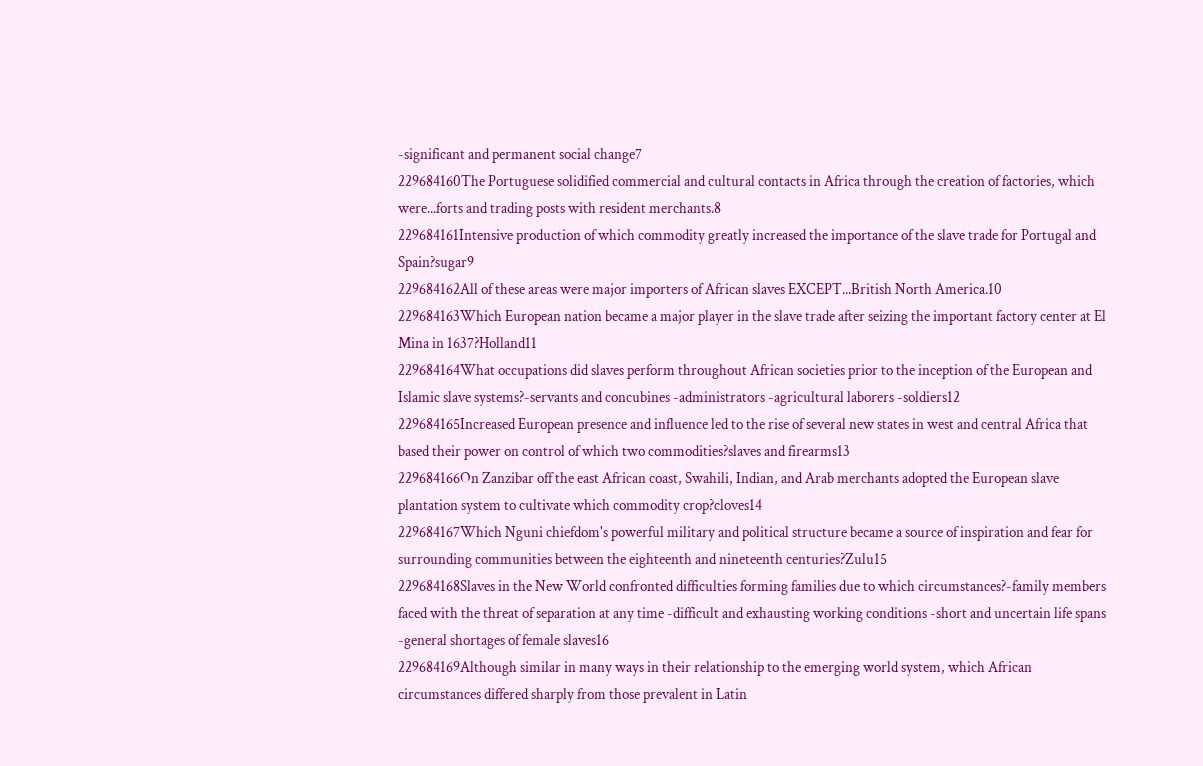-significant and permanent social change7
229684160The Portuguese solidified commercial and cultural contacts in Africa through the creation of factories, which were...forts and trading posts with resident merchants.8
229684161Intensive production of which commodity greatly increased the importance of the slave trade for Portugal and Spain?sugar9
229684162All of these areas were major importers of African slaves EXCEPT...British North America.10
229684163Which European nation became a major player in the slave trade after seizing the important factory center at El Mina in 1637?Holland11
229684164What occupations did slaves perform throughout African societies prior to the inception of the European and Islamic slave systems?-servants and concubines -administrators -agricultural laborers -soldiers12
229684165Increased European presence and influence led to the rise of several new states in west and central Africa that based their power on control of which two commodities?slaves and firearms13
229684166On Zanzibar off the east African coast, Swahili, Indian, and Arab merchants adopted the European slave plantation system to cultivate which commodity crop?cloves14
229684167Which Nguni chiefdom's powerful military and political structure became a source of inspiration and fear for surrounding communities between the eighteenth and nineteenth centuries?Zulu15
229684168Slaves in the New World confronted difficulties forming families due to which circumstances?-family members faced with the threat of separation at any time -difficult and exhausting working conditions -short and uncertain life spans -general shortages of female slaves16
229684169Although similar in many ways in their relationship to the emerging world system, which African circumstances differed sharply from those prevalent in Latin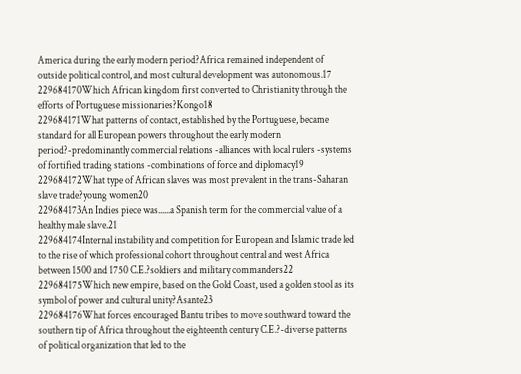America during the early modern period?Africa remained independent of outside political control, and most cultural development was autonomous.17
229684170Which African kingdom first converted to Christianity through the efforts of Portuguese missionaries?Kongo18
229684171What patterns of contact, established by the Portuguese, became standard for all European powers throughout the early modern period?-predominantly commercial relations -alliances with local rulers -systems of fortified trading stations -combinations of force and diplomacy19
229684172What type of African slaves was most prevalent in the trans-Saharan slave trade?young women20
229684173An Indies piece was......a Spanish term for the commercial value of a healthy male slave.21
229684174Internal instability and competition for European and Islamic trade led to the rise of which professional cohort throughout central and west Africa between 1500 and 1750 C.E.?soldiers and military commanders22
229684175Which new empire, based on the Gold Coast, used a golden stool as its symbol of power and cultural unity?Asante23
229684176What forces encouraged Bantu tribes to move southward toward the southern tip of Africa throughout the eighteenth century C.E.?-diverse patterns of political organization that led to the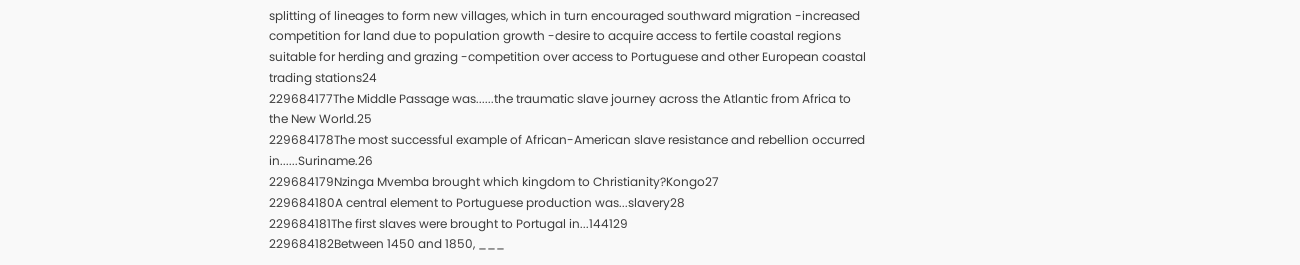splitting of lineages to form new villages, which in turn encouraged southward migration -increased competition for land due to population growth -desire to acquire access to fertile coastal regions suitable for herding and grazing -competition over access to Portuguese and other European coastal trading stations24
229684177The Middle Passage was......the traumatic slave journey across the Atlantic from Africa to the New World.25
229684178The most successful example of African-American slave resistance and rebellion occurred in......Suriname.26
229684179Nzinga Mvemba brought which kingdom to Christianity?Kongo27
229684180A central element to Portuguese production was...slavery28
229684181The first slaves were brought to Portugal in...144129
229684182Between 1450 and 1850, ___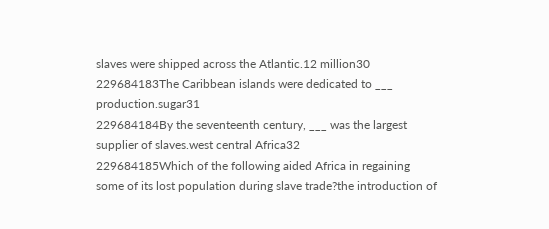slaves were shipped across the Atlantic.12 million30
229684183The Caribbean islands were dedicated to ___ production.sugar31
229684184By the seventeenth century, ___ was the largest supplier of slaves.west central Africa32
229684185Which of the following aided Africa in regaining some of its lost population during slave trade?the introduction of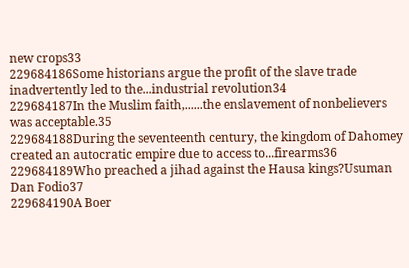new crops33
229684186Some historians argue the profit of the slave trade inadvertently led to the...industrial revolution34
229684187In the Muslim faith,......the enslavement of nonbelievers was acceptable.35
229684188During the seventeenth century, the kingdom of Dahomey created an autocratic empire due to access to...firearms36
229684189Who preached a jihad against the Hausa kings?Usuman Dan Fodio37
229684190A Boer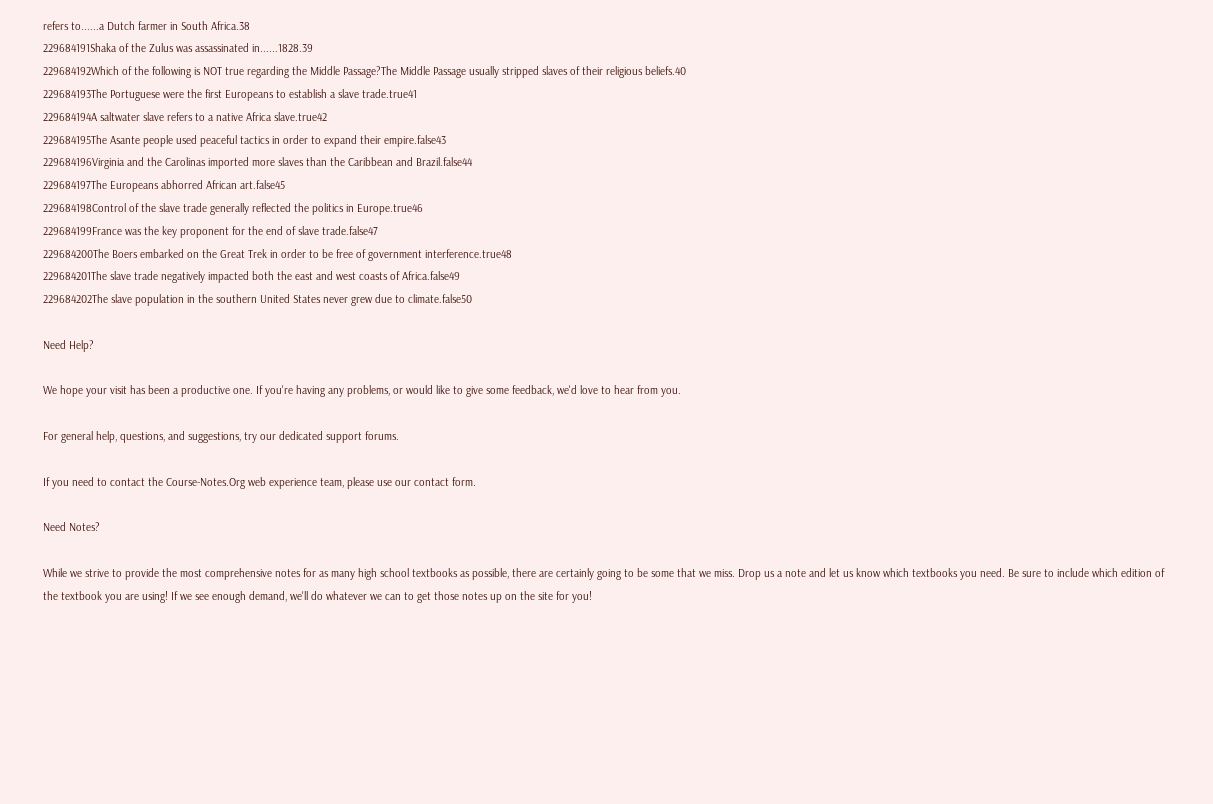refers to......a Dutch farmer in South Africa.38
229684191Shaka of the Zulus was assassinated in......1828.39
229684192Which of the following is NOT true regarding the Middle Passage?The Middle Passage usually stripped slaves of their religious beliefs.40
229684193The Portuguese were the first Europeans to establish a slave trade.true41
229684194A saltwater slave refers to a native Africa slave.true42
229684195The Asante people used peaceful tactics in order to expand their empire.false43
229684196Virginia and the Carolinas imported more slaves than the Caribbean and Brazil.false44
229684197The Europeans abhorred African art.false45
229684198Control of the slave trade generally reflected the politics in Europe.true46
229684199France was the key proponent for the end of slave trade.false47
229684200The Boers embarked on the Great Trek in order to be free of government interference.true48
229684201The slave trade negatively impacted both the east and west coasts of Africa.false49
229684202The slave population in the southern United States never grew due to climate.false50

Need Help?

We hope your visit has been a productive one. If you're having any problems, or would like to give some feedback, we'd love to hear from you.

For general help, questions, and suggestions, try our dedicated support forums.

If you need to contact the Course-Notes.Org web experience team, please use our contact form.

Need Notes?

While we strive to provide the most comprehensive notes for as many high school textbooks as possible, there are certainly going to be some that we miss. Drop us a note and let us know which textbooks you need. Be sure to include which edition of the textbook you are using! If we see enough demand, we'll do whatever we can to get those notes up on the site for you!